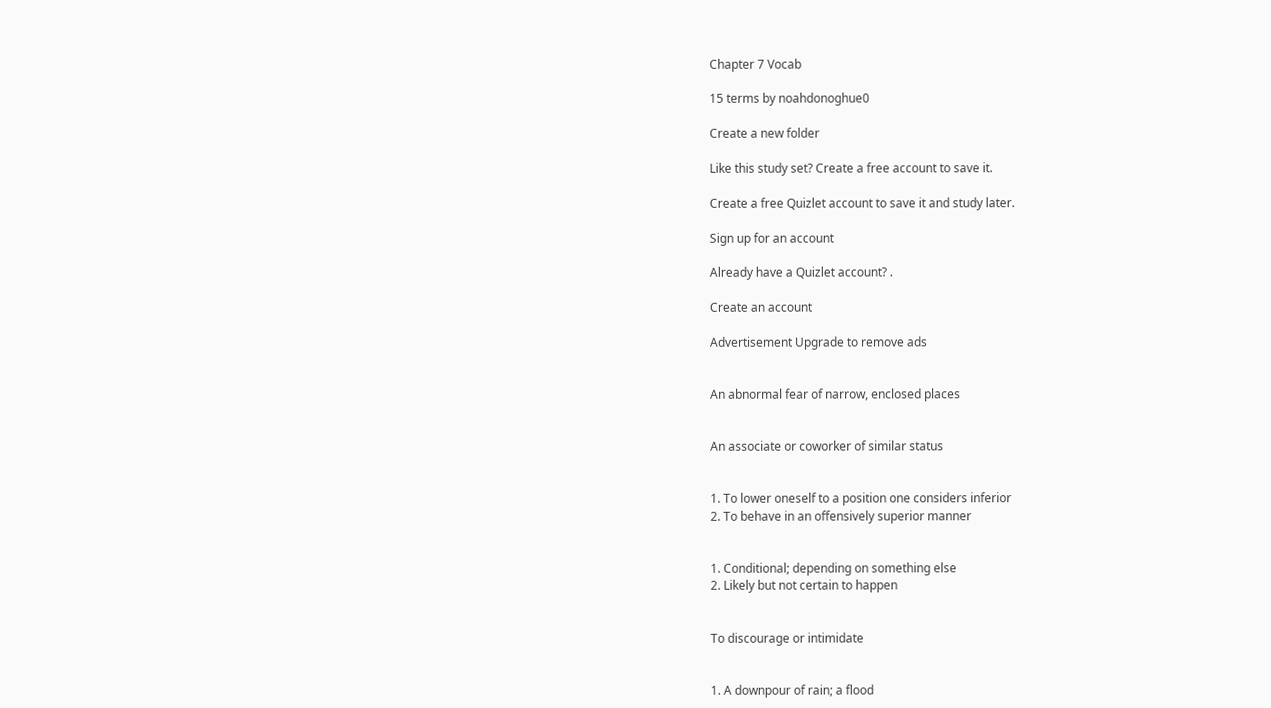Chapter 7 Vocab

15 terms by noahdonoghue0

Create a new folder

Like this study set? Create a free account to save it.

Create a free Quizlet account to save it and study later.

Sign up for an account

Already have a Quizlet account? .

Create an account

Advertisement Upgrade to remove ads


An abnormal fear of narrow, enclosed places


An associate or coworker of similar status


1. To lower oneself to a position one considers inferior
2. To behave in an offensively superior manner


1. Conditional; depending on something else
2. Likely but not certain to happen


To discourage or intimidate


1. A downpour of rain; a flood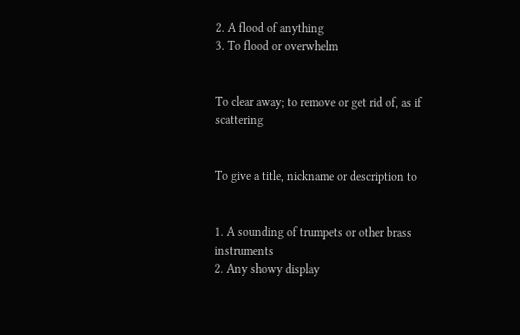2. A flood of anything
3. To flood or overwhelm


To clear away; to remove or get rid of, as if scattering


To give a title, nickname or description to


1. A sounding of trumpets or other brass instruments
2. Any showy display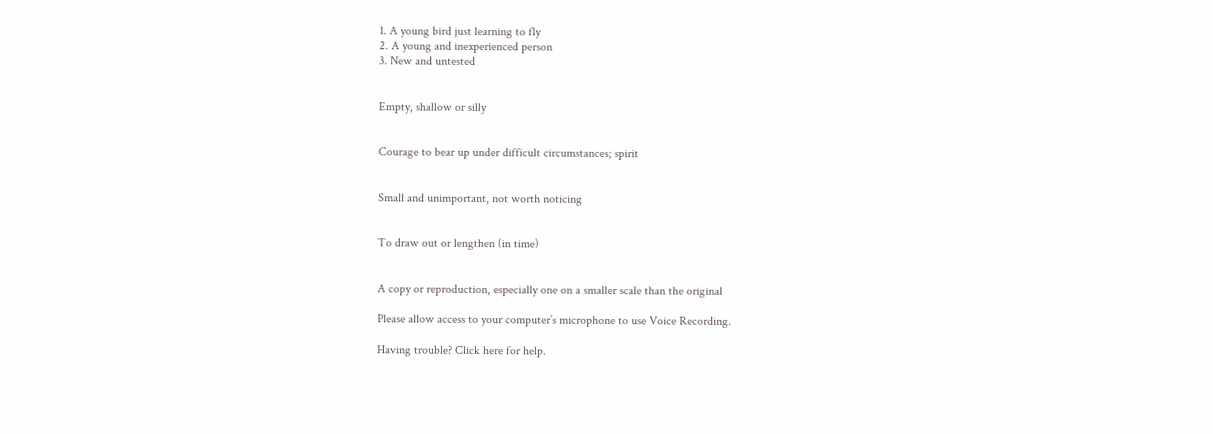1. A young bird just learning to fly
2. A young and inexperienced person
3. New and untested


Empty, shallow or silly


Courage to bear up under difficult circumstances; spirit


Small and unimportant, not worth noticing


To draw out or lengthen (in time)


A copy or reproduction, especially one on a smaller scale than the original

Please allow access to your computer’s microphone to use Voice Recording.

Having trouble? Click here for help.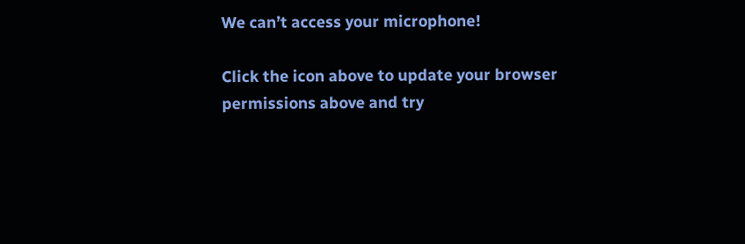We can’t access your microphone!

Click the icon above to update your browser permissions above and try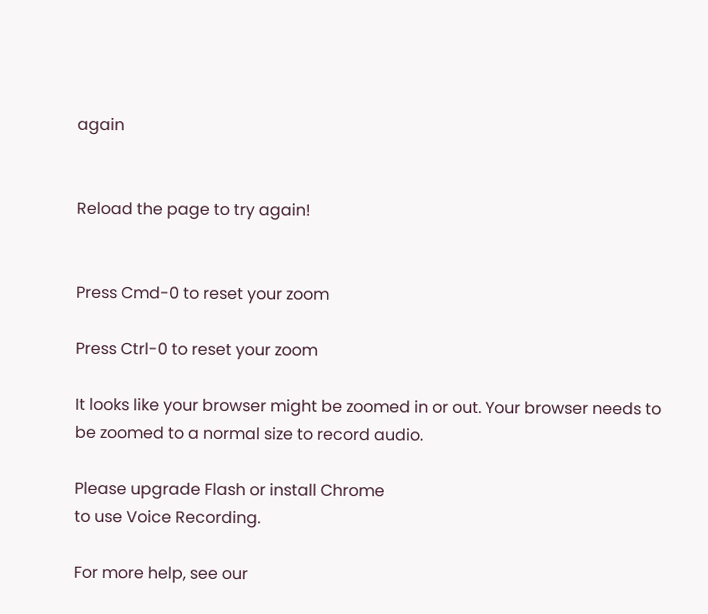again


Reload the page to try again!


Press Cmd-0 to reset your zoom

Press Ctrl-0 to reset your zoom

It looks like your browser might be zoomed in or out. Your browser needs to be zoomed to a normal size to record audio.

Please upgrade Flash or install Chrome
to use Voice Recording.

For more help, see our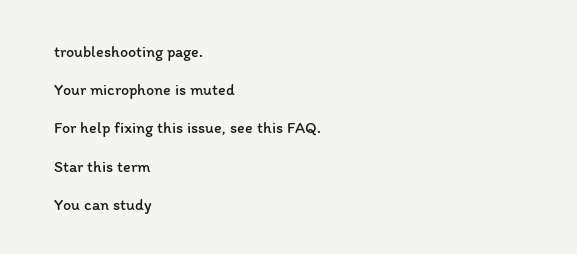troubleshooting page.

Your microphone is muted

For help fixing this issue, see this FAQ.

Star this term

You can study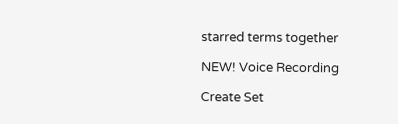starred terms together

NEW! Voice Recording

Create Set